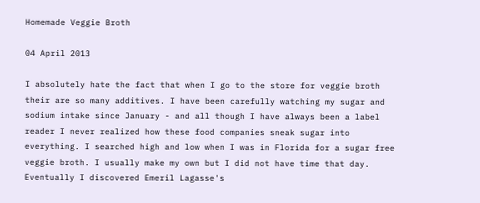Homemade Veggie Broth

04 April 2013

I absolutely hate the fact that when I go to the store for veggie broth their are so many additives. I have been carefully watching my sugar and sodium intake since January - and all though I have always been a label reader I never realized how these food companies sneak sugar into everything. I searched high and low when I was in Florida for a sugar free veggie broth. I usually make my own but I did not have time that day. Eventually I discovered Emeril Lagasse's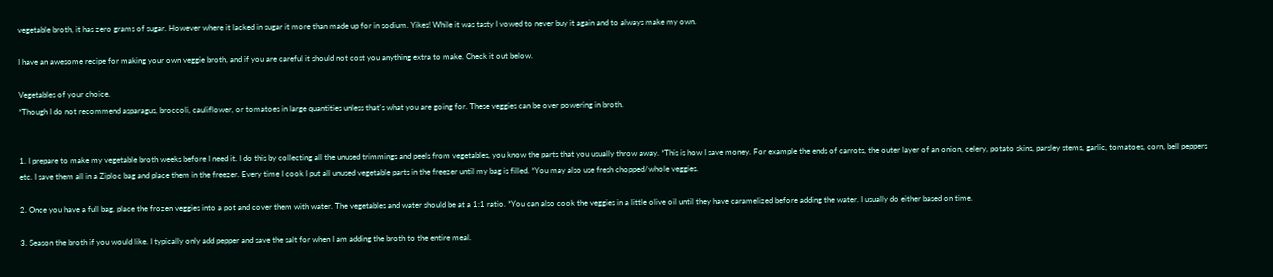vegetable broth, it has zero grams of sugar. However where it lacked in sugar it more than made up for in sodium. Yikes! While it was tasty I vowed to never buy it again and to always make my own.

I have an awesome recipe for making your own veggie broth, and if you are careful it should not cost you anything extra to make. Check it out below.

Vegetables of your choice.
*Though I do not recommend asparagus, broccoli, cauliflower, or tomatoes in large quantities unless that's what you are going for. These veggies can be over powering in broth.


1. I prepare to make my vegetable broth weeks before I need it. I do this by collecting all the unused trimmings and peels from vegetables, you know the parts that you usually throw away. *This is how I save money. For example the ends of carrots, the outer layer of an onion, celery, potato skins, parsley stems, garlic, tomatoes, corn, bell peppers etc. I save them all in a Ziploc bag and place them in the freezer. Every time I cook I put all unused vegetable parts in the freezer until my bag is filled. *You may also use fresh chopped/whole veggies.

2. Once you have a full bag, place the frozen veggies into a pot and cover them with water. The vegetables and water should be at a 1:1 ratio. *You can also cook the veggies in a little olive oil until they have caramelized before adding the water. I usually do either based on time.

3. Season the broth if you would like. I typically only add pepper and save the salt for when I am adding the broth to the entire meal.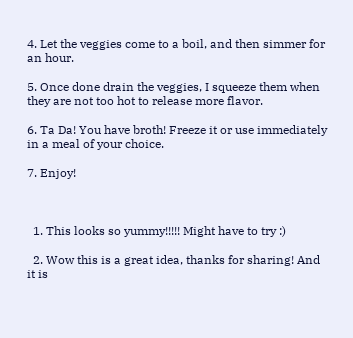4. Let the veggies come to a boil, and then simmer for an hour.

5. Once done drain the veggies, I squeeze them when they are not too hot to release more flavor.

6. Ta Da! You have broth! Freeze it or use immediately in a meal of your choice.

7. Enjoy!



  1. This looks so yummy!!!!! Might have to try :)

  2. Wow this is a great idea, thanks for sharing! And it is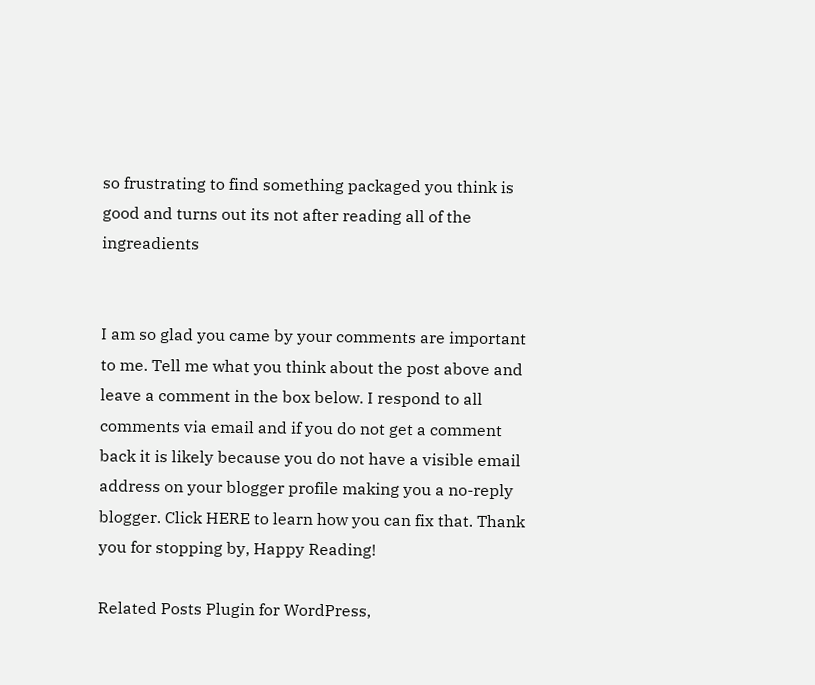so frustrating to find something packaged you think is good and turns out its not after reading all of the ingreadients


I am so glad you came by your comments are important to me. Tell me what you think about the post above and leave a comment in the box below. I respond to all comments via email and if you do not get a comment back it is likely because you do not have a visible email address on your blogger profile making you a no-reply blogger. Click HERE to learn how you can fix that. Thank you for stopping by, Happy Reading!

Related Posts Plugin for WordPress,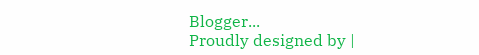Blogger...
Proudly designed by |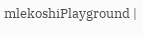mlekoshiPlayground |